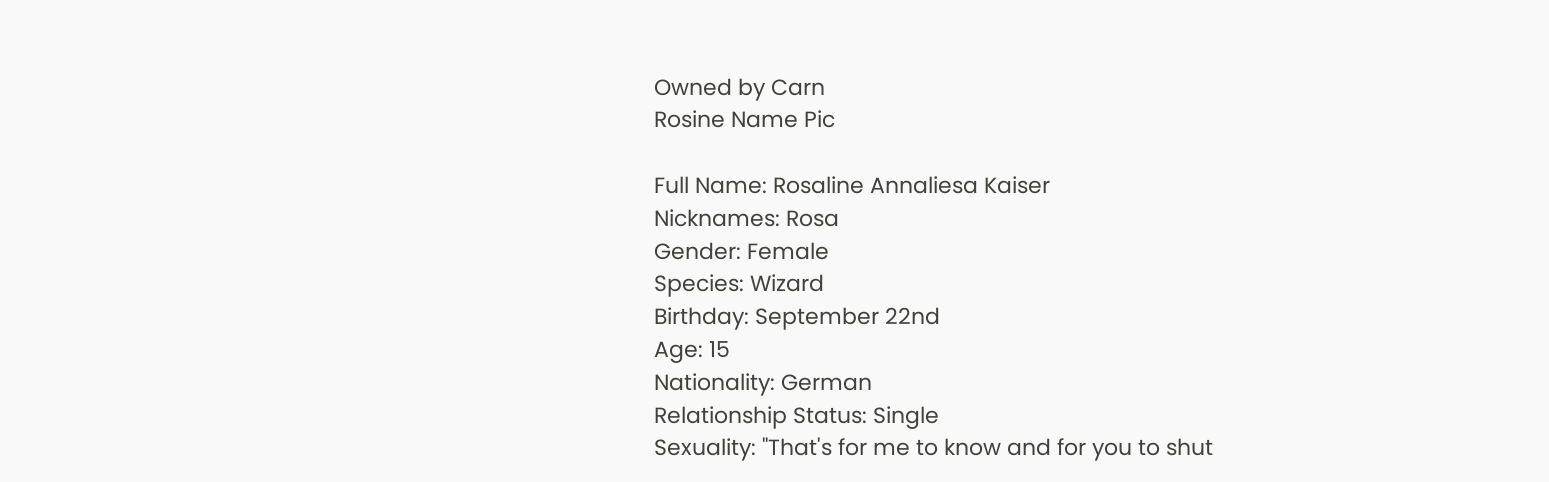Owned by Carn
Rosine Name Pic

Full Name: Rosaline Annaliesa Kaiser
Nicknames: Rosa
Gender: Female
Species: Wizard
Birthday: September 22nd
Age: 15
Nationality: German
Relationship Status: Single
Sexuality: "That's for me to know and for you to shut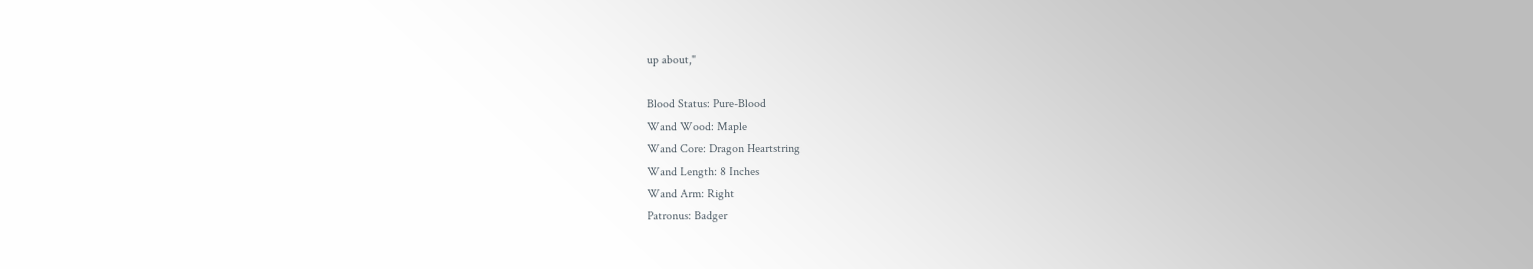up about,"

Blood Status: Pure-Blood
Wand Wood: Maple
Wand Core: Dragon Heartstring
Wand Length: 8 Inches
Wand Arm: Right
Patronus: Badger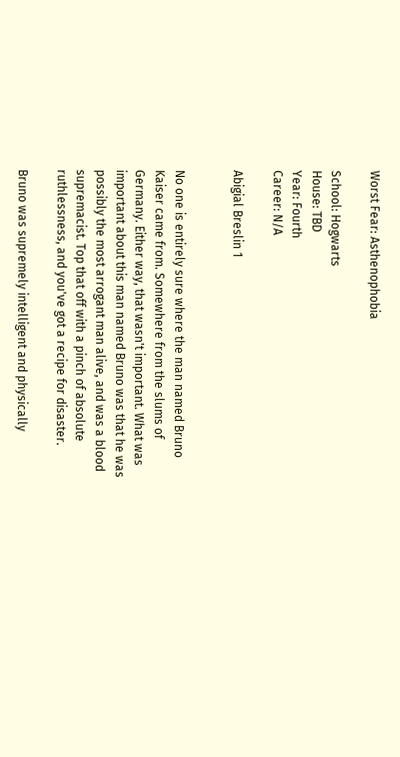Worst Fear: Asthenophobia

School: Hogwarts
House: TBD
Year: Fourth
Career: N/A

Abigial Breslin 1


No one is entirely sure where the man named Bruno Kaiser came from. Somewhere from the slums of Germany. Either way, that wasn't important. What was important about this man named Bruno was that he was possibly the most arrogant man alive, and was a blood supremacist. Top that off with a pinch of absolute ruthlessness, and you've got a recipe for disaster.

Bruno was supremely intelligent and physically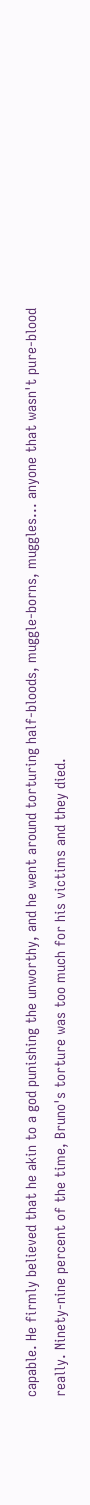capable. He firmly believed that he akin to a god punishing the unworthy, and he went around torturing half-bloods, muggle-borns, muggles... anyone that wasn't pure-blood really. Ninety-nine percent of the time, Bruno's torture was too much for his victims and they died.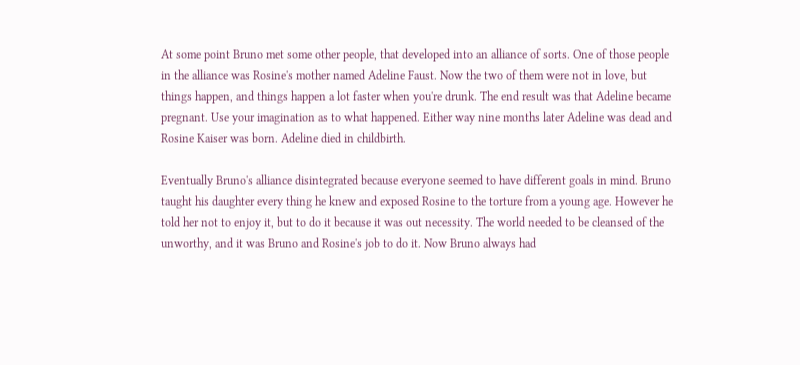At some point Bruno met some other people, that developed into an alliance of sorts. One of those people in the alliance was Rosine's mother named Adeline Faust. Now the two of them were not in love, but things happen, and things happen a lot faster when you're drunk. The end result was that Adeline became pregnant. Use your imagination as to what happened. Either way nine months later Adeline was dead and Rosine Kaiser was born. Adeline died in childbirth.

Eventually Bruno's alliance disintegrated because everyone seemed to have different goals in mind. Bruno taught his daughter every thing he knew and exposed Rosine to the torture from a young age. However he told her not to enjoy it, but to do it because it was out necessity. The world needed to be cleansed of the unworthy, and it was Bruno and Rosine's job to do it. Now Bruno always had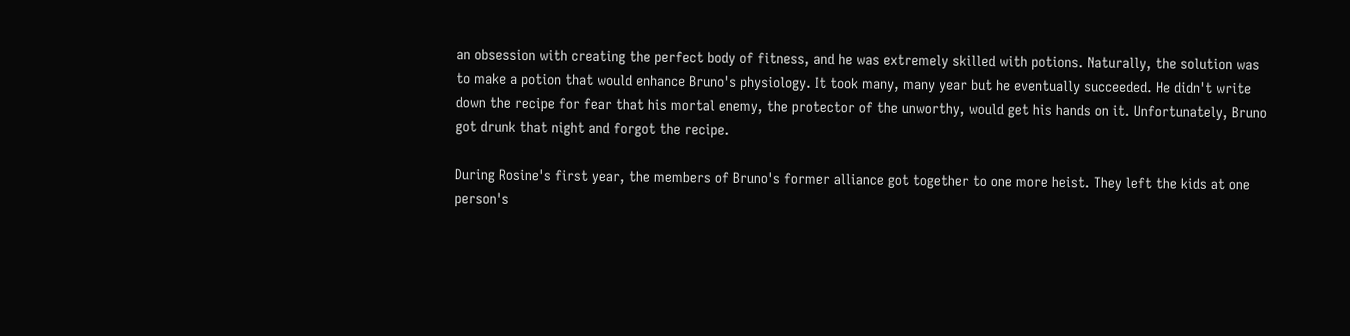an obsession with creating the perfect body of fitness, and he was extremely skilled with potions. Naturally, the solution was to make a potion that would enhance Bruno's physiology. It took many, many year but he eventually succeeded. He didn't write down the recipe for fear that his mortal enemy, the protector of the unworthy, would get his hands on it. Unfortunately, Bruno got drunk that night and forgot the recipe.

During Rosine's first year, the members of Bruno's former alliance got together to one more heist. They left the kids at one person's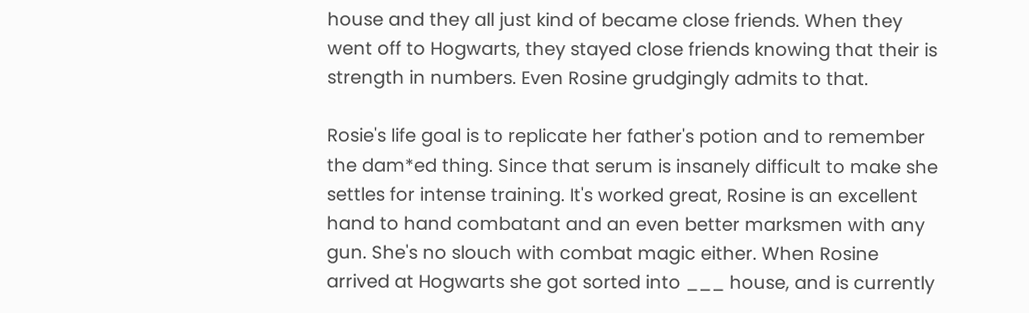house and they all just kind of became close friends. When they went off to Hogwarts, they stayed close friends knowing that their is strength in numbers. Even Rosine grudgingly admits to that.

Rosie's life goal is to replicate her father's potion and to remember the dam*ed thing. Since that serum is insanely difficult to make she settles for intense training. It's worked great, Rosine is an excellent hand to hand combatant and an even better marksmen with any gun. She's no slouch with combat magic either. When Rosine arrived at Hogwarts she got sorted into ___ house, and is currently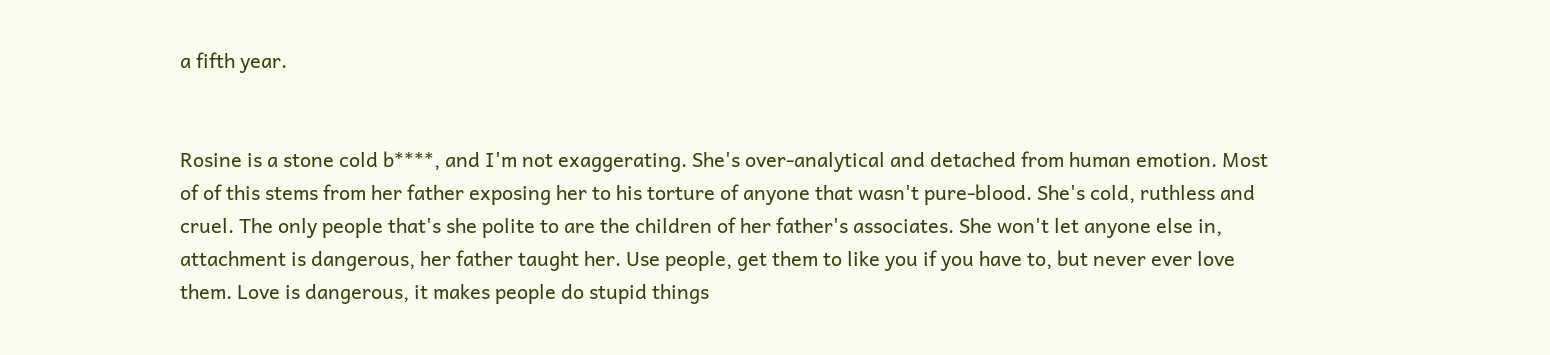a fifth year.


Rosine is a stone cold b****, and I'm not exaggerating. She's over-analytical and detached from human emotion. Most of of this stems from her father exposing her to his torture of anyone that wasn't pure-blood. She's cold, ruthless and cruel. The only people that's she polite to are the children of her father's associates. She won't let anyone else in, attachment is dangerous, her father taught her. Use people, get them to like you if you have to, but never ever love them. Love is dangerous, it makes people do stupid things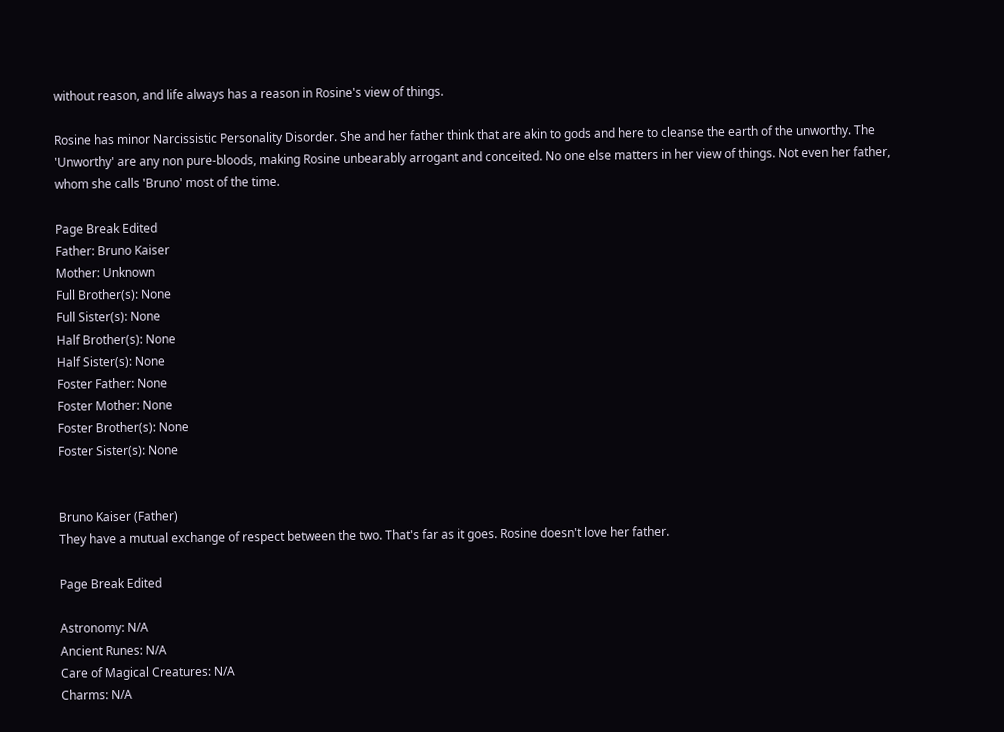without reason, and life always has a reason in Rosine's view of things.

Rosine has minor Narcissistic Personality Disorder. She and her father think that are akin to gods and here to cleanse the earth of the unworthy. The 'Unworthy' are any non pure-bloods, making Rosine unbearably arrogant and conceited. No one else matters in her view of things. Not even her father, whom she calls 'Bruno' most of the time.

Page Break Edited
Father: Bruno Kaiser
Mother: Unknown
Full Brother(s): None
Full Sister(s): None
Half Brother(s): None
Half Sister(s): None
Foster Father: None
Foster Mother: None
Foster Brother(s): None
Foster Sister(s): None


Bruno Kaiser (Father)
They have a mutual exchange of respect between the two. That's far as it goes. Rosine doesn't love her father.

Page Break Edited

Astronomy: N/A
Ancient Runes: N/A
Care of Magical Creatures: N/A
Charms: N/A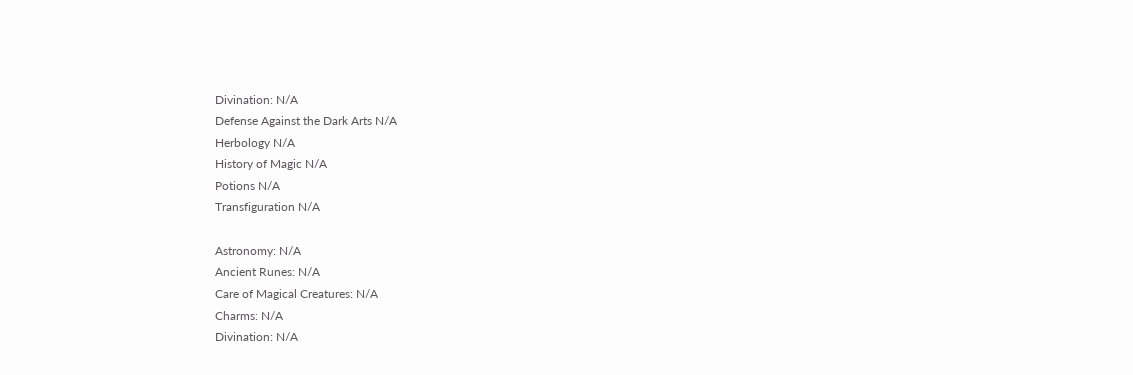Divination: N/A
Defense Against the Dark Arts N/A
Herbology N/A
History of Magic N/A
Potions N/A
Transfiguration N/A

Astronomy: N/A
Ancient Runes: N/A
Care of Magical Creatures: N/A
Charms: N/A
Divination: N/A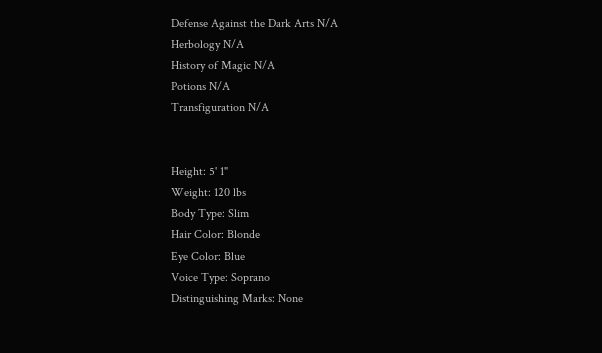Defense Against the Dark Arts N/A
Herbology N/A
History of Magic N/A
Potions N/A
Transfiguration N/A


Height: 5' 1"
Weight: 120 lbs
Body Type: Slim
Hair Color: Blonde
Eye Color: Blue
Voice Type: Soprano
Distinguishing Marks: None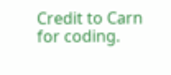Credit to Carn for coding.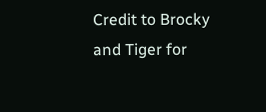Credit to Brocky and Tiger for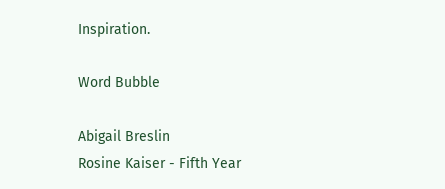Inspiration.

Word Bubble

Abigail Breslin
Rosine Kaiser - Fifth Year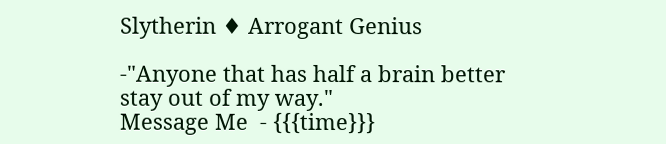Slytherin ♦ Arrogant Genius

-"Anyone that has half a brain better stay out of my way."
Message Me  - {{{time}}}